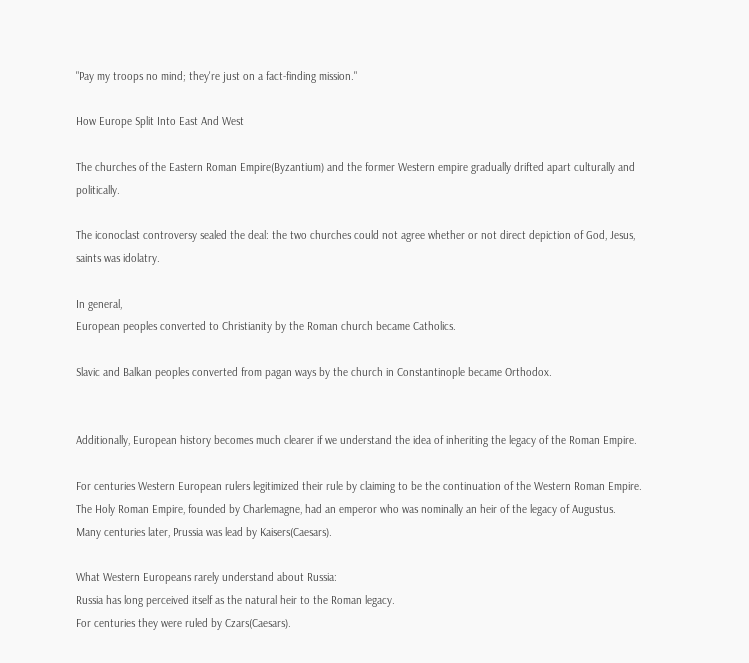"Pay my troops no mind; they're just on a fact-finding mission."

How Europe Split Into East And West

The churches of the Eastern Roman Empire(Byzantium) and the former Western empire gradually drifted apart culturally and politically.

The iconoclast controversy sealed the deal: the two churches could not agree whether or not direct depiction of God, Jesus, saints was idolatry.

In general,
European peoples converted to Christianity by the Roman church became Catholics.

Slavic and Balkan peoples converted from pagan ways by the church in Constantinople became Orthodox.


Additionally, European history becomes much clearer if we understand the idea of inheriting the legacy of the Roman Empire.

For centuries Western European rulers legitimized their rule by claiming to be the continuation of the Western Roman Empire.
The Holy Roman Empire, founded by Charlemagne, had an emperor who was nominally an heir of the legacy of Augustus.
Many centuries later, Prussia was lead by Kaisers(Caesars).

What Western Europeans rarely understand about Russia:
Russia has long perceived itself as the natural heir to the Roman legacy.
For centuries they were ruled by Czars(Caesars).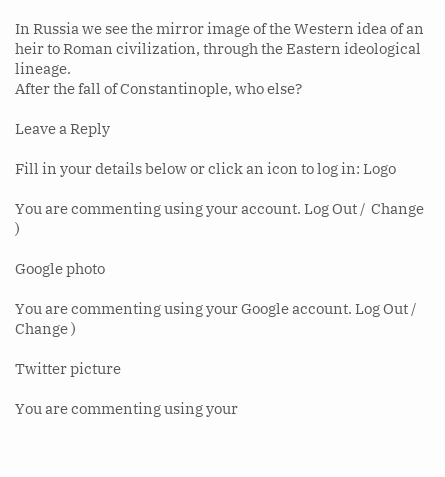In Russia we see the mirror image of the Western idea of an heir to Roman civilization, through the Eastern ideological lineage.
After the fall of Constantinople, who else?

Leave a Reply

Fill in your details below or click an icon to log in: Logo

You are commenting using your account. Log Out /  Change )

Google photo

You are commenting using your Google account. Log Out /  Change )

Twitter picture

You are commenting using your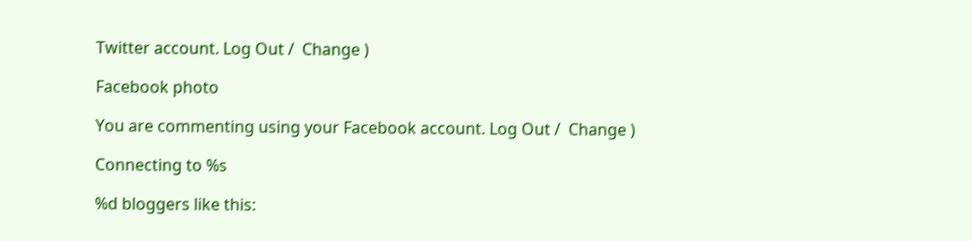Twitter account. Log Out /  Change )

Facebook photo

You are commenting using your Facebook account. Log Out /  Change )

Connecting to %s

%d bloggers like this: